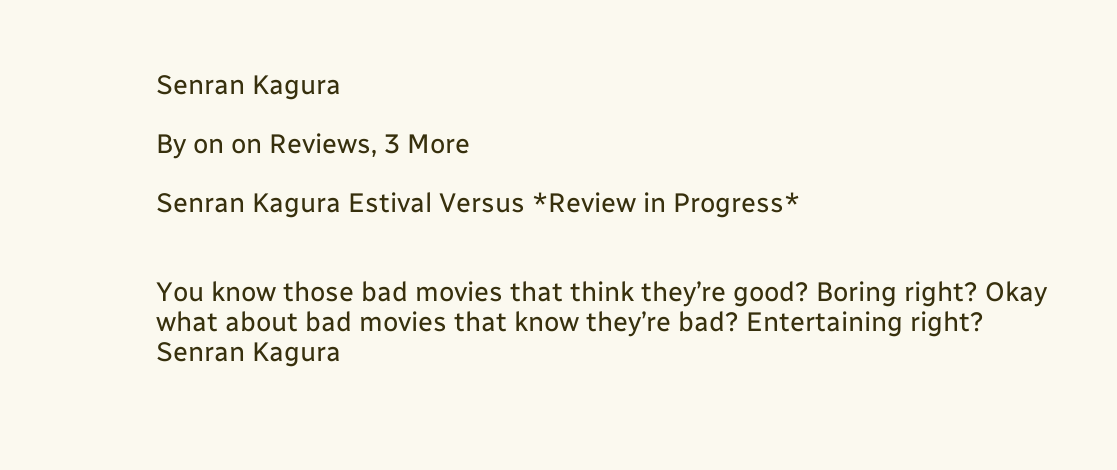Senran Kagura

By on on Reviews, 3 More

Senran Kagura Estival Versus *Review in Progress*


You know those bad movies that think they’re good? Boring right? Okay what about bad movies that know they’re bad? Entertaining right? Senran Kagura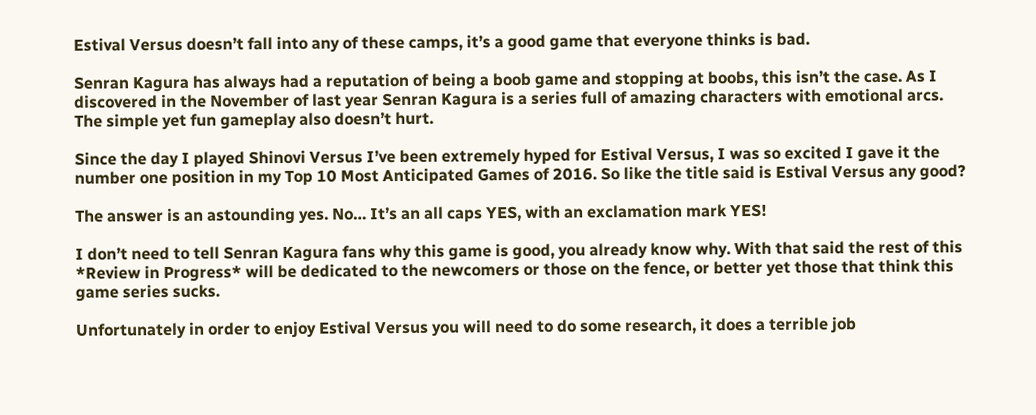Estival Versus doesn’t fall into any of these camps, it’s a good game that everyone thinks is bad.

Senran Kagura has always had a reputation of being a boob game and stopping at boobs, this isn’t the case. As I discovered in the November of last year Senran Kagura is a series full of amazing characters with emotional arcs. The simple yet fun gameplay also doesn’t hurt.

Since the day I played Shinovi Versus I’ve been extremely hyped for Estival Versus, I was so excited I gave it the number one position in my Top 10 Most Anticipated Games of 2016. So like the title said is Estival Versus any good?

The answer is an astounding yes. No… It’s an all caps YES, with an exclamation mark YES!

I don’t need to tell Senran Kagura fans why this game is good, you already know why. With that said the rest of this *Review in Progress* will be dedicated to the newcomers or those on the fence, or better yet those that think this game series sucks.

Unfortunately in order to enjoy Estival Versus you will need to do some research, it does a terrible job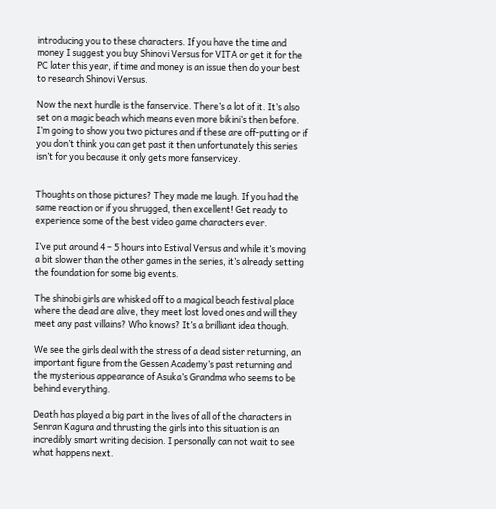introducing you to these characters. If you have the time and money I suggest you buy Shinovi Versus for VITA or get it for the PC later this year, if time and money is an issue then do your best to research Shinovi Versus.

Now the next hurdle is the fanservice. There’s a lot of it. It’s also set on a magic beach which means even more bikini’s then before. I’m going to show you two pictures and if these are off-putting or if you don’t think you can get past it then unfortunately this series isn’t for you because it only gets more fanservicey.


Thoughts on those pictures? They made me laugh. If you had the same reaction or if you shrugged, then excellent! Get ready to experience some of the best video game characters ever.

I’ve put around 4 – 5 hours into Estival Versus and while it’s moving a bit slower than the other games in the series, it’s already setting the foundation for some big events.

The shinobi girls are whisked off to a magical beach festival place where the dead are alive, they meet lost loved ones and will they meet any past villains? Who knows? It’s a brilliant idea though.

We see the girls deal with the stress of a dead sister returning, an important figure from the Gessen Academy’s past returning and the mysterious appearance of Asuka’s Grandma who seems to be behind everything.

Death has played a big part in the lives of all of the characters in Senran Kagura and thrusting the girls into this situation is an incredibly smart writing decision. I personally can not wait to see what happens next.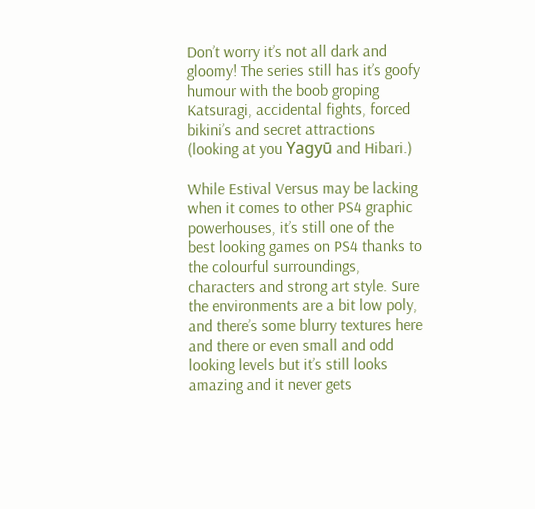Don’t worry it’s not all dark and gloomy! The series still has it’s goofy humour with the boob groping Katsuragi, accidental fights, forced bikini’s and secret attractions (looking at you Yagyū and Hibari.)

While Estival Versus may be lacking when it comes to other PS4 graphic powerhouses, it’s still one of the best looking games on PS4 thanks to the colourful surroundings, characters and strong art style. Sure the environments are a bit low poly, and there’s some blurry textures here and there or even small and odd looking levels but it’s still looks amazing and it never gets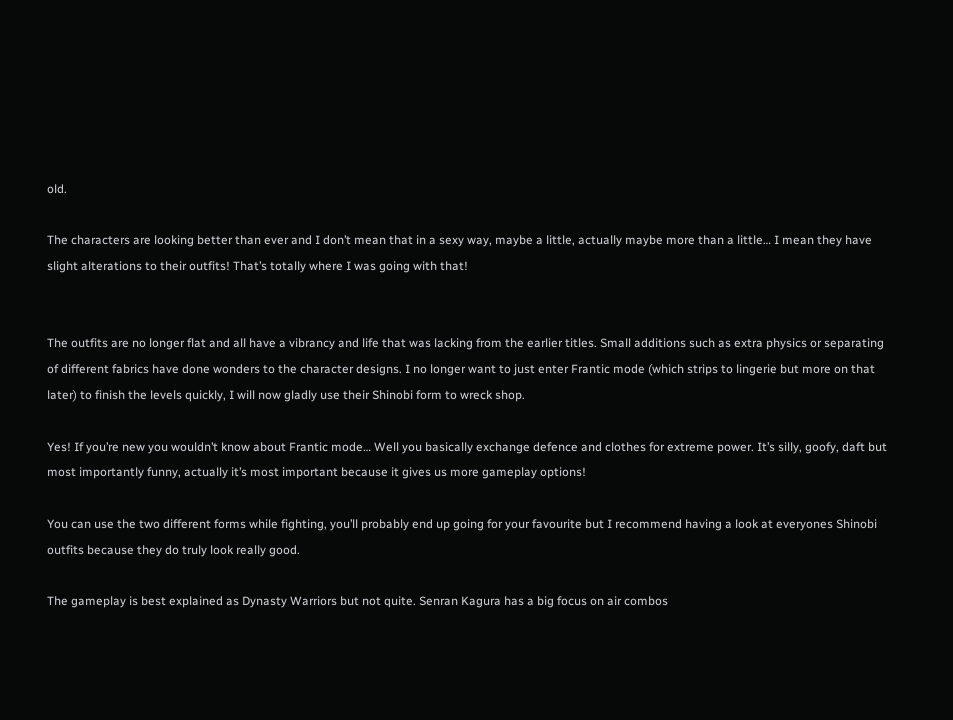old.

The characters are looking better than ever and I don’t mean that in a sexy way, maybe a little, actually maybe more than a little… I mean they have slight alterations to their outfits! That’s totally where I was going with that!


The outfits are no longer flat and all have a vibrancy and life that was lacking from the earlier titles. Small additions such as extra physics or separating of different fabrics have done wonders to the character designs. I no longer want to just enter Frantic mode (which strips to lingerie but more on that later) to finish the levels quickly, I will now gladly use their Shinobi form to wreck shop.

Yes! If you’re new you wouldn’t know about Frantic mode… Well you basically exchange defence and clothes for extreme power. It’s silly, goofy, daft but most importantly funny, actually it’s most important because it gives us more gameplay options!

You can use the two different forms while fighting, you’ll probably end up going for your favourite but I recommend having a look at everyones Shinobi outfits because they do truly look really good.

The gameplay is best explained as Dynasty Warriors but not quite. Senran Kagura has a big focus on air combos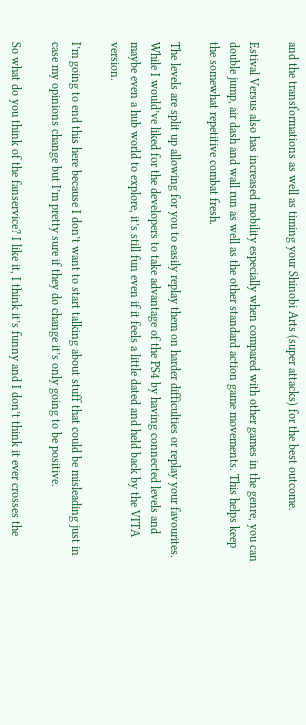and the transformations as well as timing your Shinobi Arts (super attacks) for the best outcome.

Estival Versus also has increased mobility especially when compared with other games in the genre, you can double jump, air dash and wall run as well as the other standard action game movements. This helps keep the somewhat repetitive combat fresh.

The levels are split up allowing for you to easily replay them on harder difficulties or replay your favourites. While I would’ve liked for the developers to take advantage of the PS4 by having connected levels and maybe even a hub world to explore, it’s still fun even if it feels a little dated and held back by the VITA version.

I’m going to end this here because I don’t want to start talking about stuff that could be misleading just in case my opinions change but I’m pretty sure if they do change it’s only going to be positive.

So what do you think of the fanservice? I like it, I think it’s funny and I don’t think it ever crosses the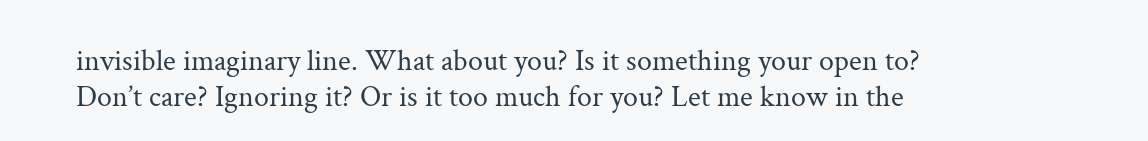invisible imaginary line. What about you? Is it something your open to? Don’t care? Ignoring it? Or is it too much for you? Let me know in the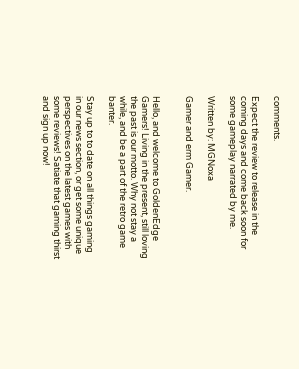comments.

Expect the review to release in the coming days and come back soon for some gameplay narrated by me.

Written by: MGNoxa

Gamer and erm Gamer.


Hello, and welcome to GoldenEdge Gamers! Living in the present, still loving the past is our motto. Why not stay a while, and be a part of the retro game banter.

Stay up to to date on all things gaming in our news section, or get some unique perspectives on the latest games with some reviews! Satiate that gaming thirst and sign up now!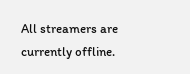All streamers are currently offline.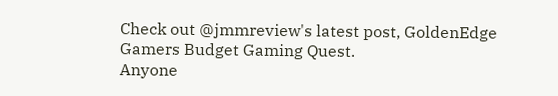Check out @jmmreview's latest post, GoldenEdge Gamers Budget Gaming Quest.
Anyone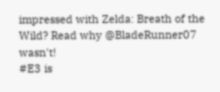impressed with Zelda: Breath of the Wild? Read why @BladeRunner07 wasn't!
#E3 is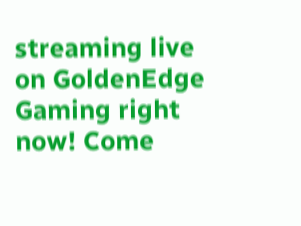streaming live on GoldenEdge Gaming right now! Come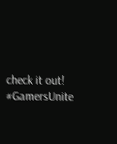check it out! #GamersUnite